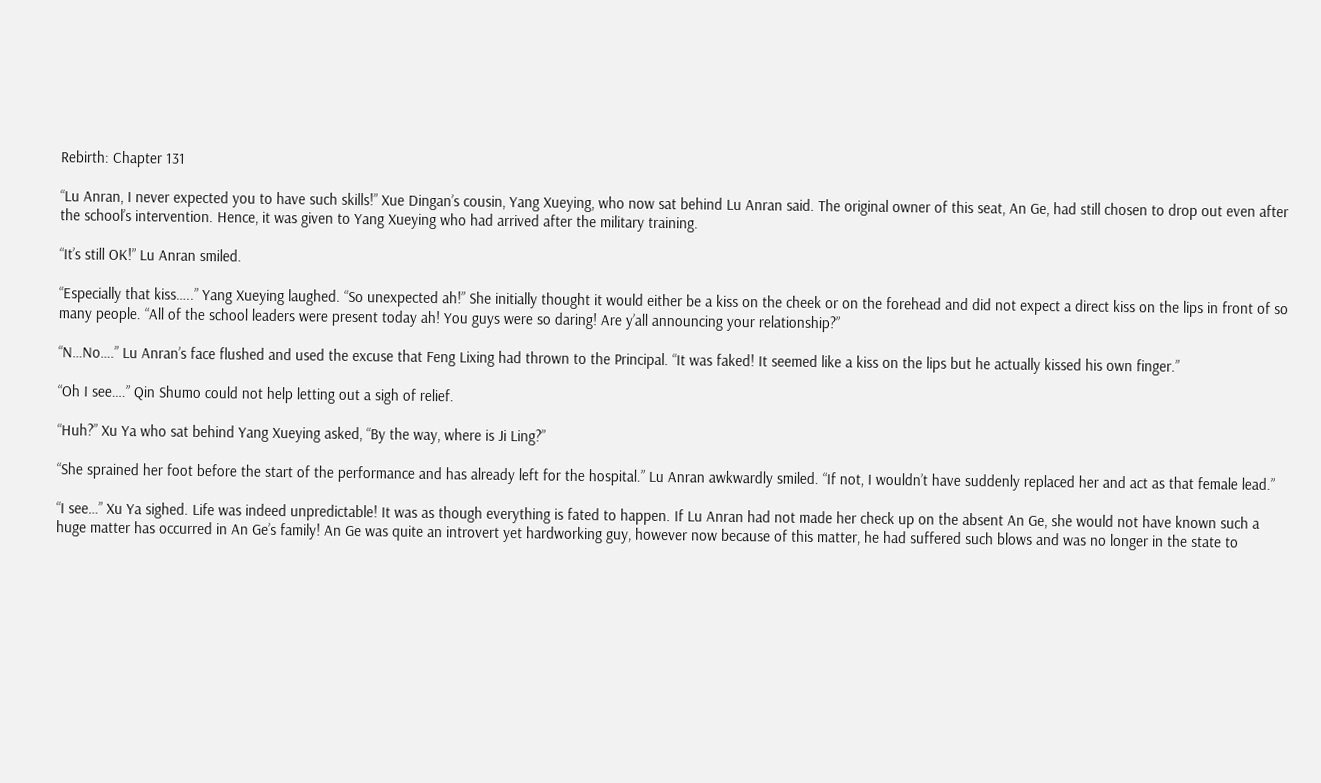Rebirth: Chapter 131

“Lu Anran, I never expected you to have such skills!” Xue Dingan’s cousin, Yang Xueying, who now sat behind Lu Anran said. The original owner of this seat, An Ge, had still chosen to drop out even after the school’s intervention. Hence, it was given to Yang Xueying who had arrived after the military training.

“It’s still OK!” Lu Anran smiled.

“Especially that kiss…..” Yang Xueying laughed. “So unexpected ah!” She initially thought it would either be a kiss on the cheek or on the forehead and did not expect a direct kiss on the lips in front of so many people. “All of the school leaders were present today ah! You guys were so daring! Are y’all announcing your relationship?”

“N…No….” Lu Anran’s face flushed and used the excuse that Feng Lixing had thrown to the Principal. “It was faked! It seemed like a kiss on the lips but he actually kissed his own finger.”

“Oh I see….” Qin Shumo could not help letting out a sigh of relief.

“Huh?” Xu Ya who sat behind Yang Xueying asked, “By the way, where is Ji Ling?”

“She sprained her foot before the start of the performance and has already left for the hospital.” Lu Anran awkwardly smiled. “If not, I wouldn’t have suddenly replaced her and act as that female lead.”

“I see…” Xu Ya sighed. Life was indeed unpredictable! It was as though everything is fated to happen. If Lu Anran had not made her check up on the absent An Ge, she would not have known such a huge matter has occurred in An Ge’s family! An Ge was quite an introvert yet hardworking guy, however now because of this matter, he had suffered such blows and was no longer in the state to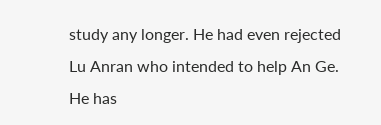study any longer. He had even rejected Lu Anran who intended to help An Ge. He has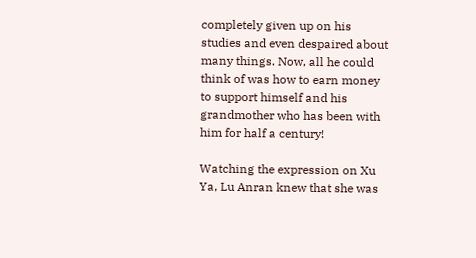completely given up on his studies and even despaired about many things. Now, all he could think of was how to earn money to support himself and his grandmother who has been with him for half a century!

Watching the expression on Xu Ya, Lu Anran knew that she was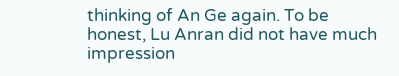thinking of An Ge again. To be honest, Lu Anran did not have much impression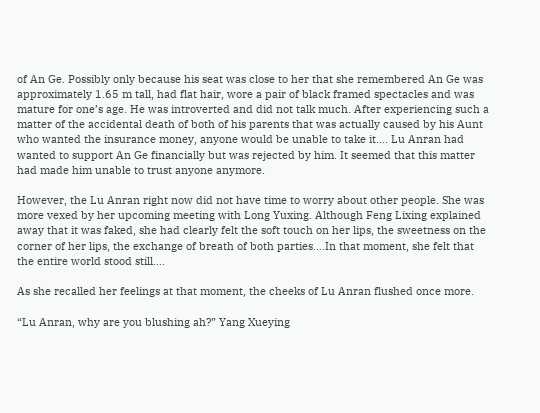of An Ge. Possibly only because his seat was close to her that she remembered An Ge was approximately 1.65 m tall, had flat hair, wore a pair of black framed spectacles and was mature for one’s age. He was introverted and did not talk much. After experiencing such a matter of the accidental death of both of his parents that was actually caused by his Aunt who wanted the insurance money, anyone would be unable to take it…. Lu Anran had wanted to support An Ge financially but was rejected by him. It seemed that this matter had made him unable to trust anyone anymore.

However, the Lu Anran right now did not have time to worry about other people. She was more vexed by her upcoming meeting with Long Yuxing. Although Feng Lixing explained away that it was faked, she had clearly felt the soft touch on her lips, the sweetness on the corner of her lips, the exchange of breath of both parties….In that moment, she felt that the entire world stood still….

As she recalled her feelings at that moment, the cheeks of Lu Anran flushed once more.

“Lu Anran, why are you blushing ah?” Yang Xueying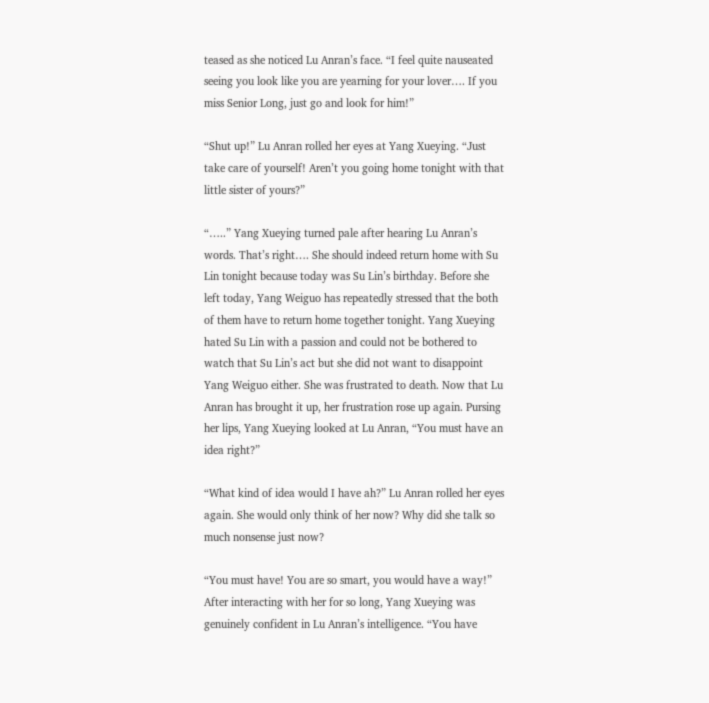teased as she noticed Lu Anran’s face. “I feel quite nauseated seeing you look like you are yearning for your lover…. If you miss Senior Long, just go and look for him!”

“Shut up!” Lu Anran rolled her eyes at Yang Xueying. “Just take care of yourself! Aren’t you going home tonight with that little sister of yours?”

“…..” Yang Xueying turned pale after hearing Lu Anran’s words. That’s right…. She should indeed return home with Su Lin tonight because today was Su Lin’s birthday. Before she left today, Yang Weiguo has repeatedly stressed that the both of them have to return home together tonight. Yang Xueying hated Su Lin with a passion and could not be bothered to watch that Su Lin’s act but she did not want to disappoint Yang Weiguo either. She was frustrated to death. Now that Lu Anran has brought it up, her frustration rose up again. Pursing her lips, Yang Xueying looked at Lu Anran, “You must have an idea right?”

“What kind of idea would I have ah?” Lu Anran rolled her eyes again. She would only think of her now? Why did she talk so much nonsense just now?

“You must have! You are so smart, you would have a way!” After interacting with her for so long, Yang Xueying was genuinely confident in Lu Anran’s intelligence. “You have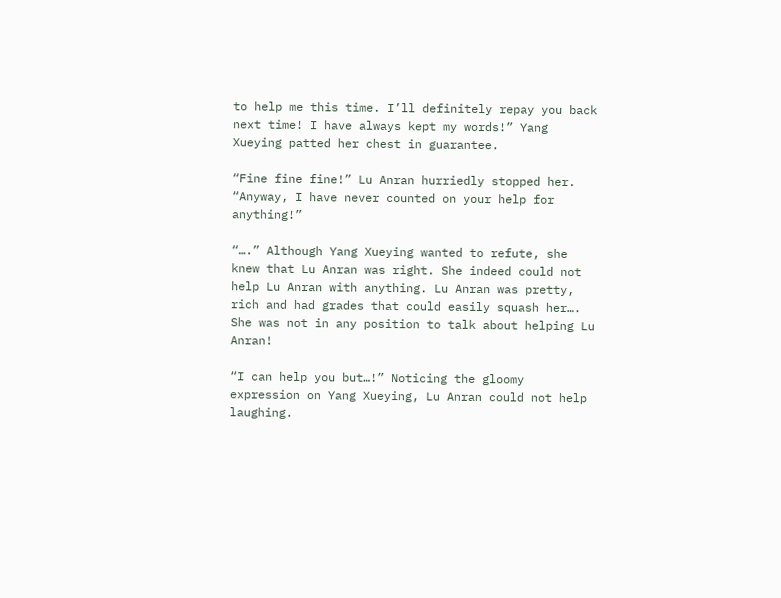to help me this time. I’ll definitely repay you back next time! I have always kept my words!” Yang Xueying patted her chest in guarantee.

“Fine fine fine!” Lu Anran hurriedly stopped her. “Anyway, I have never counted on your help for anything!”

“….” Although Yang Xueying wanted to refute, she knew that Lu Anran was right. She indeed could not help Lu Anran with anything. Lu Anran was pretty, rich and had grades that could easily squash her…. She was not in any position to talk about helping Lu Anran!

“I can help you but…!” Noticing the gloomy expression on Yang Xueying, Lu Anran could not help laughing.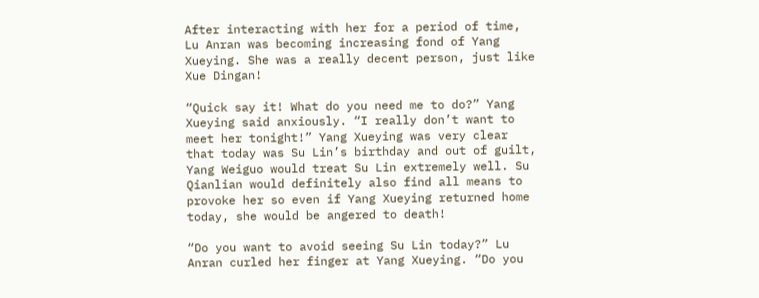After interacting with her for a period of time, Lu Anran was becoming increasing fond of Yang Xueying. She was a really decent person, just like Xue Dingan!

“Quick say it! What do you need me to do?” Yang Xueying said anxiously. “I really don’t want to meet her tonight!” Yang Xueying was very clear that today was Su Lin’s birthday and out of guilt, Yang Weiguo would treat Su Lin extremely well. Su Qianlian would definitely also find all means to provoke her so even if Yang Xueying returned home today, she would be angered to death!

“Do you want to avoid seeing Su Lin today?” Lu Anran curled her finger at Yang Xueying. “Do you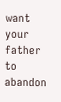want your father to abandon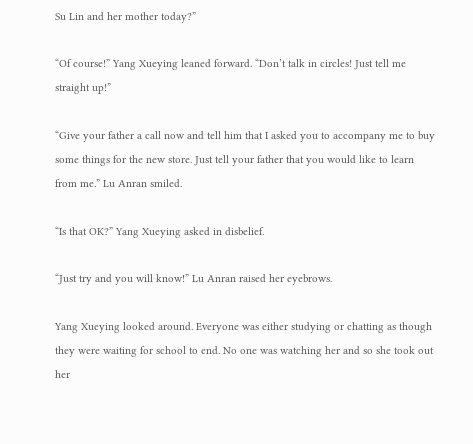Su Lin and her mother today?”

“Of course!” Yang Xueying leaned forward. “Don’t talk in circles! Just tell me straight up!”

“Give your father a call now and tell him that I asked you to accompany me to buy some things for the new store. Just tell your father that you would like to learn from me.” Lu Anran smiled.

“Is that OK?” Yang Xueying asked in disbelief.

“Just try and you will know!” Lu Anran raised her eyebrows.

Yang Xueying looked around. Everyone was either studying or chatting as though they were waiting for school to end. No one was watching her and so she took out her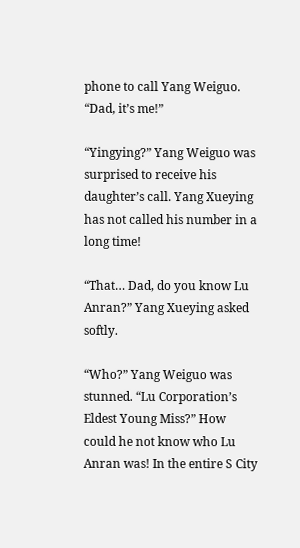phone to call Yang Weiguo. “Dad, it’s me!”

“Yingying?” Yang Weiguo was surprised to receive his daughter’s call. Yang Xueying has not called his number in a long time!

“That… Dad, do you know Lu Anran?” Yang Xueying asked softly.

“Who?” Yang Weiguo was stunned. “Lu Corporation’s Eldest Young Miss?” How could he not know who Lu Anran was! In the entire S City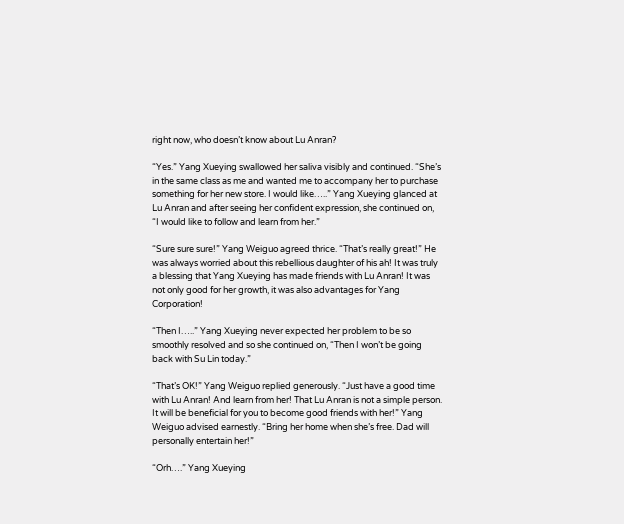right now, who doesn’t know about Lu Anran?

“Yes.” Yang Xueying swallowed her saliva visibly and continued. “She’s in the same class as me and wanted me to accompany her to purchase something for her new store. I would like…..” Yang Xueying glanced at Lu Anran and after seeing her confident expression, she continued on, “I would like to follow and learn from her.”

“Sure sure sure!” Yang Weiguo agreed thrice. “That’s really great!” He was always worried about this rebellious daughter of his ah! It was truly a blessing that Yang Xueying has made friends with Lu Anran! It was not only good for her growth, it was also advantages for Yang Corporation!

“Then I…..” Yang Xueying never expected her problem to be so smoothly resolved and so she continued on, “Then I won’t be going back with Su Lin today.”

“That’s OK!” Yang Weiguo replied generously. “Just have a good time with Lu Anran! And learn from her! That Lu Anran is not a simple person. It will be beneficial for you to become good friends with her!” Yang Weiguo advised earnestly. “Bring her home when she’s free. Dad will personally entertain her!”

“Orh….” Yang Xueying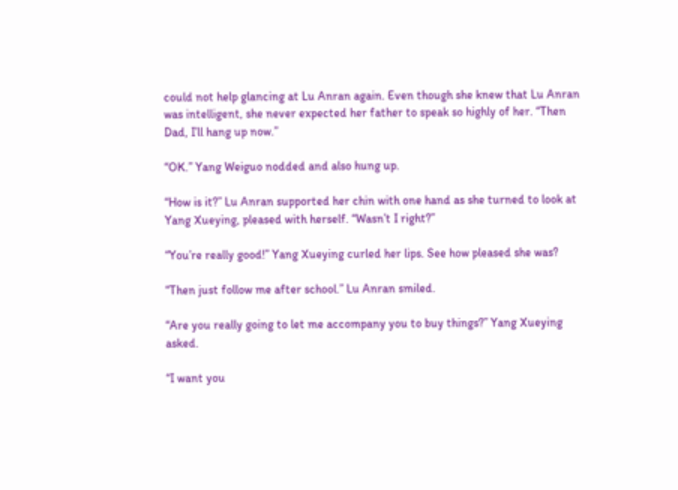could not help glancing at Lu Anran again. Even though she knew that Lu Anran was intelligent, she never expected her father to speak so highly of her. “Then Dad, I’ll hang up now.”

“OK.” Yang Weiguo nodded and also hung up.

“How is it?” Lu Anran supported her chin with one hand as she turned to look at Yang Xueying, pleased with herself. “Wasn’t I right?”

“You’re really good!” Yang Xueying curled her lips. See how pleased she was?

“Then just follow me after school.” Lu Anran smiled.

“Are you really going to let me accompany you to buy things?” Yang Xueying asked.

“I want you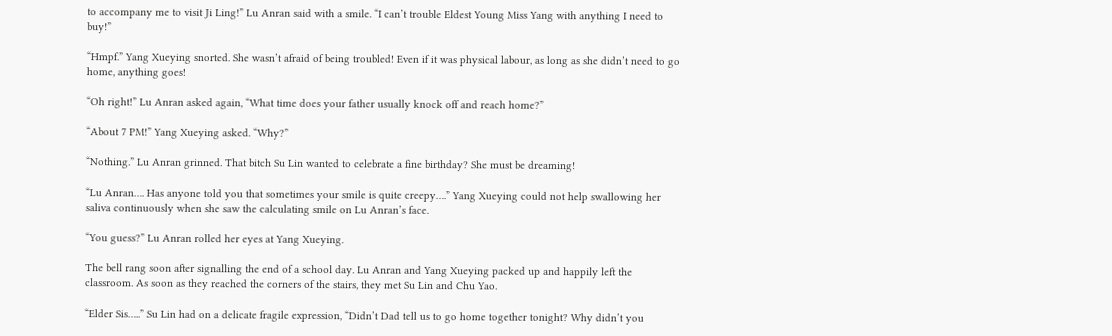to accompany me to visit Ji Ling!” Lu Anran said with a smile. “I can’t trouble Eldest Young Miss Yang with anything I need to buy!”

“Hmpf.” Yang Xueying snorted. She wasn’t afraid of being troubled! Even if it was physical labour, as long as she didn’t need to go home, anything goes!

“Oh right!” Lu Anran asked again, “What time does your father usually knock off and reach home?”

“About 7 PM!” Yang Xueying asked. “Why?”

“Nothing.” Lu Anran grinned. That bitch Su Lin wanted to celebrate a fine birthday? She must be dreaming!

“Lu Anran…. Has anyone told you that sometimes your smile is quite creepy….” Yang Xueying could not help swallowing her saliva continuously when she saw the calculating smile on Lu Anran’s face.

“You guess?” Lu Anran rolled her eyes at Yang Xueying.

The bell rang soon after signalling the end of a school day. Lu Anran and Yang Xueying packed up and happily left the classroom. As soon as they reached the corners of the stairs, they met Su Lin and Chu Yao.

“Elder Sis…..” Su Lin had on a delicate fragile expression, “Didn’t Dad tell us to go home together tonight? Why didn’t you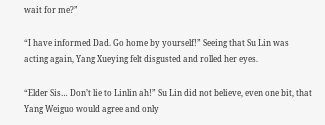wait for me?”

“I have informed Dad. Go home by yourself!” Seeing that Su Lin was acting again, Yang Xueying felt disgusted and rolled her eyes.

“Elder Sis… Don’t lie to Linlin ah!” Su Lin did not believe, even one bit, that Yang Weiguo would agree and only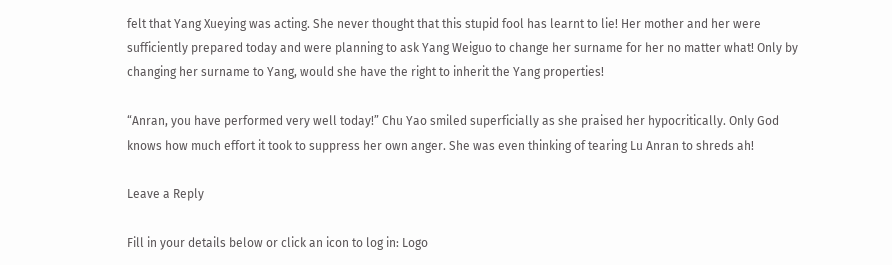felt that Yang Xueying was acting. She never thought that this stupid fool has learnt to lie! Her mother and her were sufficiently prepared today and were planning to ask Yang Weiguo to change her surname for her no matter what! Only by changing her surname to Yang, would she have the right to inherit the Yang properties!

“Anran, you have performed very well today!” Chu Yao smiled superficially as she praised her hypocritically. Only God knows how much effort it took to suppress her own anger. She was even thinking of tearing Lu Anran to shreds ah!

Leave a Reply

Fill in your details below or click an icon to log in: Logo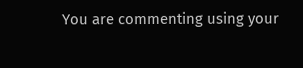You are commenting using your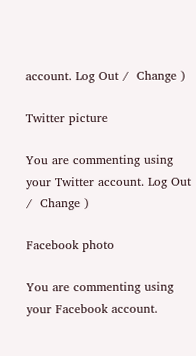account. Log Out /  Change )

Twitter picture

You are commenting using your Twitter account. Log Out /  Change )

Facebook photo

You are commenting using your Facebook account.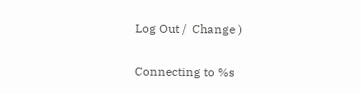Log Out /  Change )

Connecting to %s